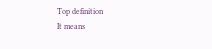Top definition
It means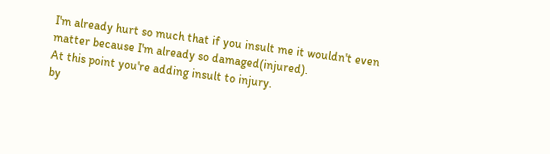I'm already hurt so much that if you insult me it wouldn't even matter because I'm already so damaged(injured).
At this point you're adding insult to injury.
by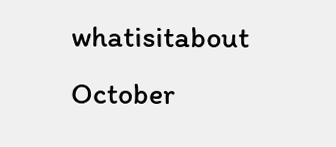whatisitabout October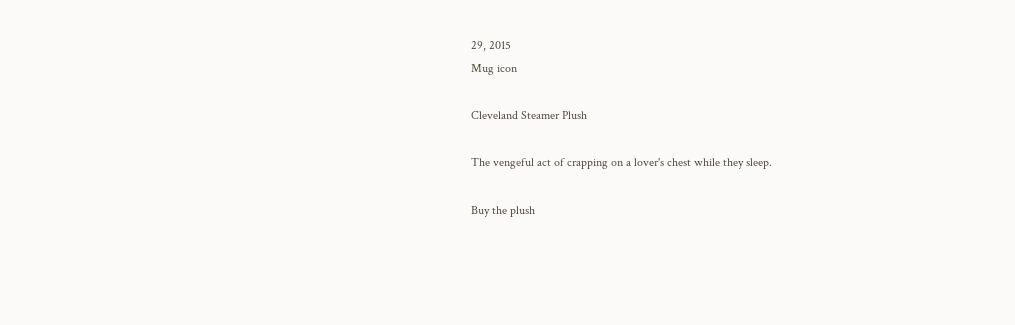29, 2015
Mug icon

Cleveland Steamer Plush

The vengeful act of crapping on a lover's chest while they sleep.

Buy the plush